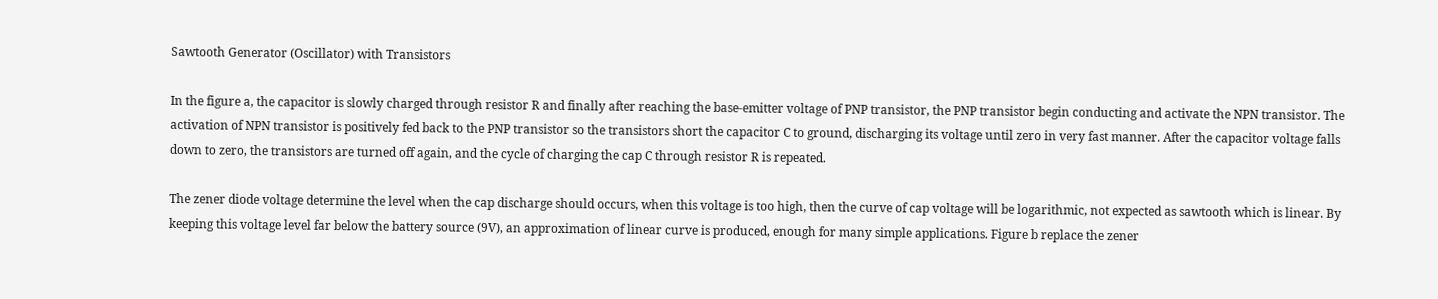Sawtooth Generator (Oscillator) with Transistors

In the figure a, the capacitor is slowly charged through resistor R and finally after reaching the base-emitter voltage of PNP transistor, the PNP transistor begin conducting and activate the NPN transistor. The activation of NPN transistor is positively fed back to the PNP transistor so the transistors short the capacitor C to ground, discharging its voltage until zero in very fast manner. After the capacitor voltage falls down to zero, the transistors are turned off again, and the cycle of charging the cap C through resistor R is repeated.

The zener diode voltage determine the level when the cap discharge should occurs, when this voltage is too high, then the curve of cap voltage will be logarithmic, not expected as sawtooth which is linear. By keeping this voltage level far below the battery source (9V), an approximation of linear curve is produced, enough for many simple applications. Figure b replace the zener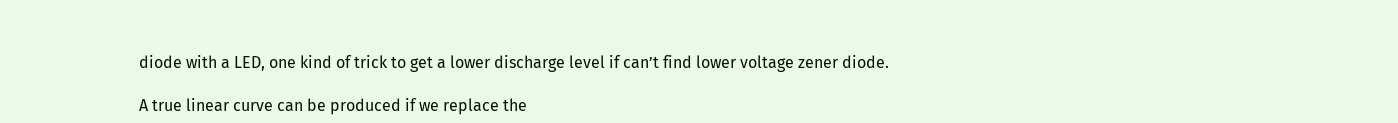diode with a LED, one kind of trick to get a lower discharge level if can’t find lower voltage zener diode.

A true linear curve can be produced if we replace the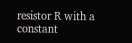resistor R with a constant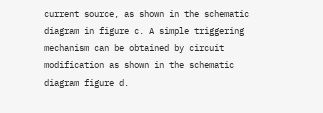current source, as shown in the schematic diagram in figure c. A simple triggering mechanism can be obtained by circuit modification as shown in the schematic diagram figure d.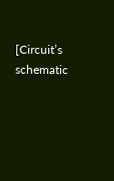[Circuit’s schematic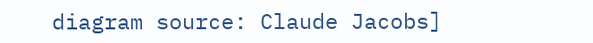diagram source: Claude Jacobs]